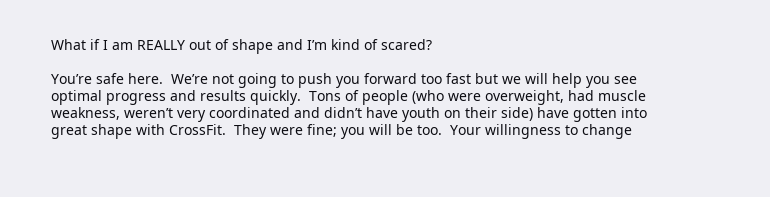What if I am REALLY out of shape and I’m kind of scared?

You’re safe here.  We’re not going to push you forward too fast but we will help you see optimal progress and results quickly.  Tons of people (who were overweight, had muscle weakness, weren’t very coordinated and didn’t have youth on their side) have gotten into great shape with CrossFit.  They were fine; you will be too.  Your willingness to change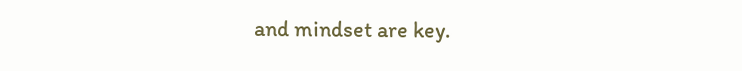and mindset are key.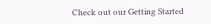Check out our Getting Started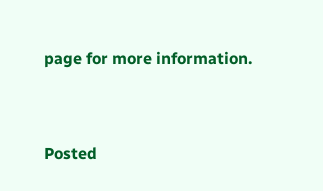page for more information.


Posted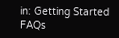in: Getting Started FAQs